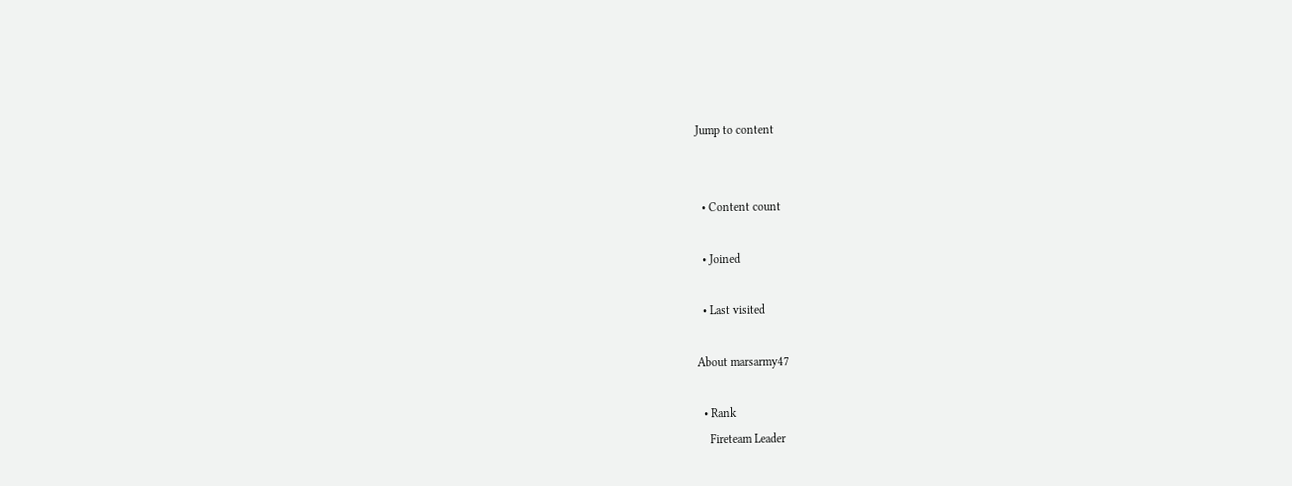Jump to content


  • Content count

  • Joined

  • Last visited

About marsarmy47

  • Rank
    Fireteam Leader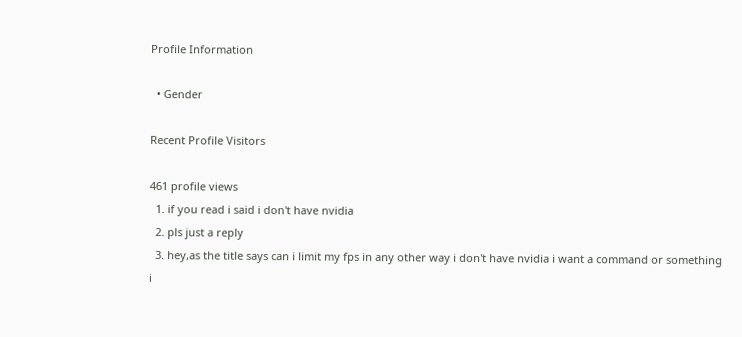Profile Information

  • Gender

Recent Profile Visitors

461 profile views
  1. if you read i said i don't have nvidia
  2. pls just a reply
  3. hey,as the title says can i limit my fps in any other way i don't have nvidia i want a command or something i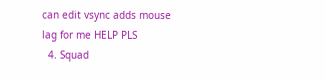can edit vsync adds mouse lag for me HELP PLS
  4. Squad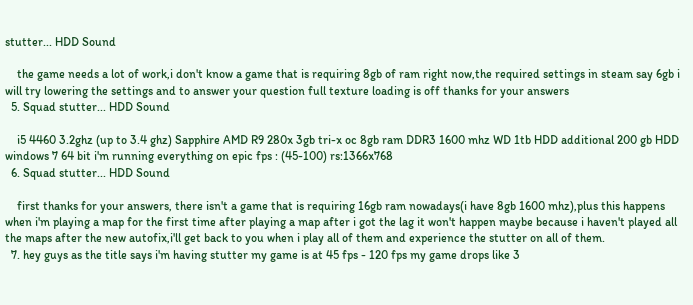stutter... HDD Sound

    the game needs a lot of work,i don't know a game that is requiring 8gb of ram right now,the required settings in steam say 6gb i will try lowering the settings and to answer your question full texture loading is off thanks for your answers
  5. Squad stutter... HDD Sound

    i5 4460 3.2ghz (up to 3.4 ghz) Sapphire AMD R9 280x 3gb tri-x oc 8gb ram DDR3 1600 mhz WD 1tb HDD additional 200 gb HDD windows 7 64 bit i'm running everything on epic fps : (45-100) rs:1366x768
  6. Squad stutter... HDD Sound

    first thanks for your answers, there isn't a game that is requiring 16gb ram nowadays(i have 8gb 1600 mhz),plus this happens when i'm playing a map for the first time after playing a map after i got the lag it won't happen maybe because i haven't played all the maps after the new autofix,i'll get back to you when i play all of them and experience the stutter on all of them.
  7. hey guys as the title says i'm having stutter my game is at 45 fps - 120 fps my game drops like 3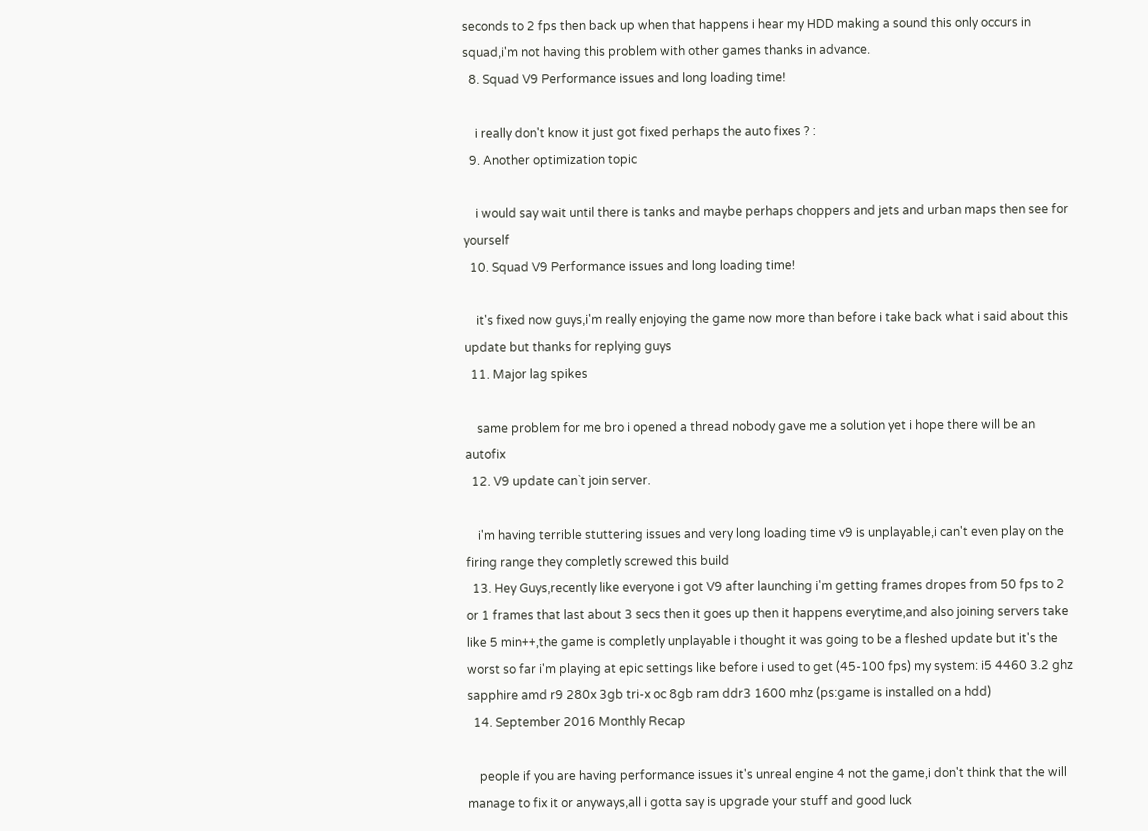seconds to 2 fps then back up when that happens i hear my HDD making a sound this only occurs in squad,i'm not having this problem with other games thanks in advance.
  8. Squad V9 Performance issues and long loading time!

    i really don't know it just got fixed perhaps the auto fixes ? :
  9. Another optimization topic

    i would say wait until there is tanks and maybe perhaps choppers and jets and urban maps then see for yourself
  10. Squad V9 Performance issues and long loading time!

    it's fixed now guys,i'm really enjoying the game now more than before i take back what i said about this update but thanks for replying guys
  11. Major lag spikes

    same problem for me bro i opened a thread nobody gave me a solution yet i hope there will be an autofix
  12. V9 update can`t join server.

    i'm having terrible stuttering issues and very long loading time v9 is unplayable,i can't even play on the firing range they completly screwed this build
  13. Hey Guys,recently like everyone i got V9 after launching i'm getting frames dropes from 50 fps to 2 or 1 frames that last about 3 secs then it goes up then it happens everytime,and also joining servers take like 5 min++,the game is completly unplayable i thought it was going to be a fleshed update but it's the worst so far i'm playing at epic settings like before i used to get (45-100 fps) my system: i5 4460 3.2 ghz sapphire amd r9 280x 3gb tri-x oc 8gb ram ddr3 1600 mhz (ps:game is installed on a hdd)
  14. September 2016 Monthly Recap

    people if you are having performance issues it's unreal engine 4 not the game,i don't think that the will manage to fix it or anyways,all i gotta say is upgrade your stuff and good luck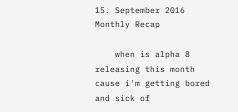15. September 2016 Monthly Recap

    when is alpha 8 releasing this month cause i'm getting bored and sick of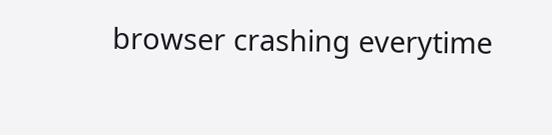browser crashing everytime